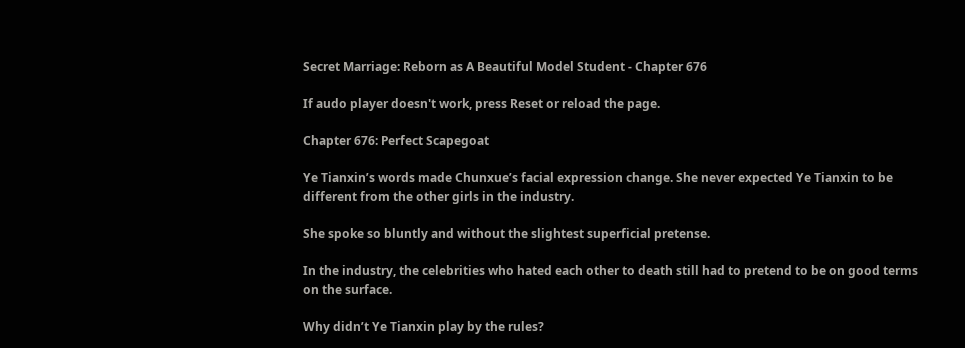Secret Marriage: Reborn as A Beautiful Model Student - Chapter 676

If audo player doesn't work, press Reset or reload the page.

Chapter 676: Perfect Scapegoat

Ye Tianxin’s words made Chunxue’s facial expression change. She never expected Ye Tianxin to be different from the other girls in the industry.

She spoke so bluntly and without the slightest superficial pretense.

In the industry, the celebrities who hated each other to death still had to pretend to be on good terms on the surface.

Why didn’t Ye Tianxin play by the rules?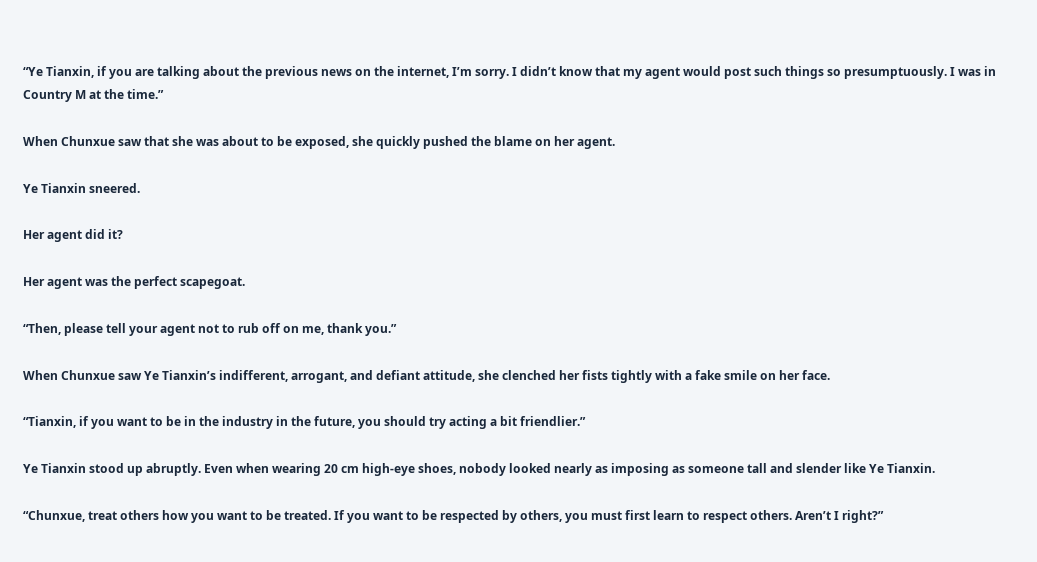“Ye Tianxin, if you are talking about the previous news on the internet, I’m sorry. I didn’t know that my agent would post such things so presumptuously. I was in Country M at the time.”

When Chunxue saw that she was about to be exposed, she quickly pushed the blame on her agent.

Ye Tianxin sneered.

Her agent did it?

Her agent was the perfect scapegoat.

“Then, please tell your agent not to rub off on me, thank you.”

When Chunxue saw Ye Tianxin’s indifferent, arrogant, and defiant attitude, she clenched her fists tightly with a fake smile on her face.

“Tianxin, if you want to be in the industry in the future, you should try acting a bit friendlier.”

Ye Tianxin stood up abruptly. Even when wearing 20 cm high-eye shoes, nobody looked nearly as imposing as someone tall and slender like Ye Tianxin.

“Chunxue, treat others how you want to be treated. If you want to be respected by others, you must first learn to respect others. Aren’t I right?”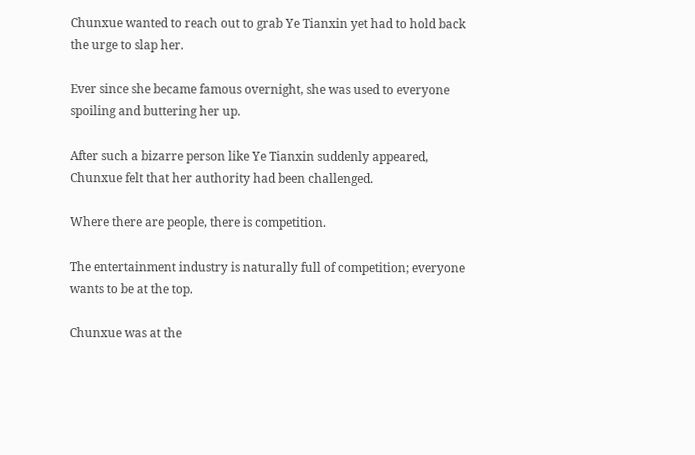Chunxue wanted to reach out to grab Ye Tianxin yet had to hold back the urge to slap her.

Ever since she became famous overnight, she was used to everyone spoiling and buttering her up.

After such a bizarre person like Ye Tianxin suddenly appeared, Chunxue felt that her authority had been challenged.

Where there are people, there is competition.

The entertainment industry is naturally full of competition; everyone wants to be at the top.

Chunxue was at the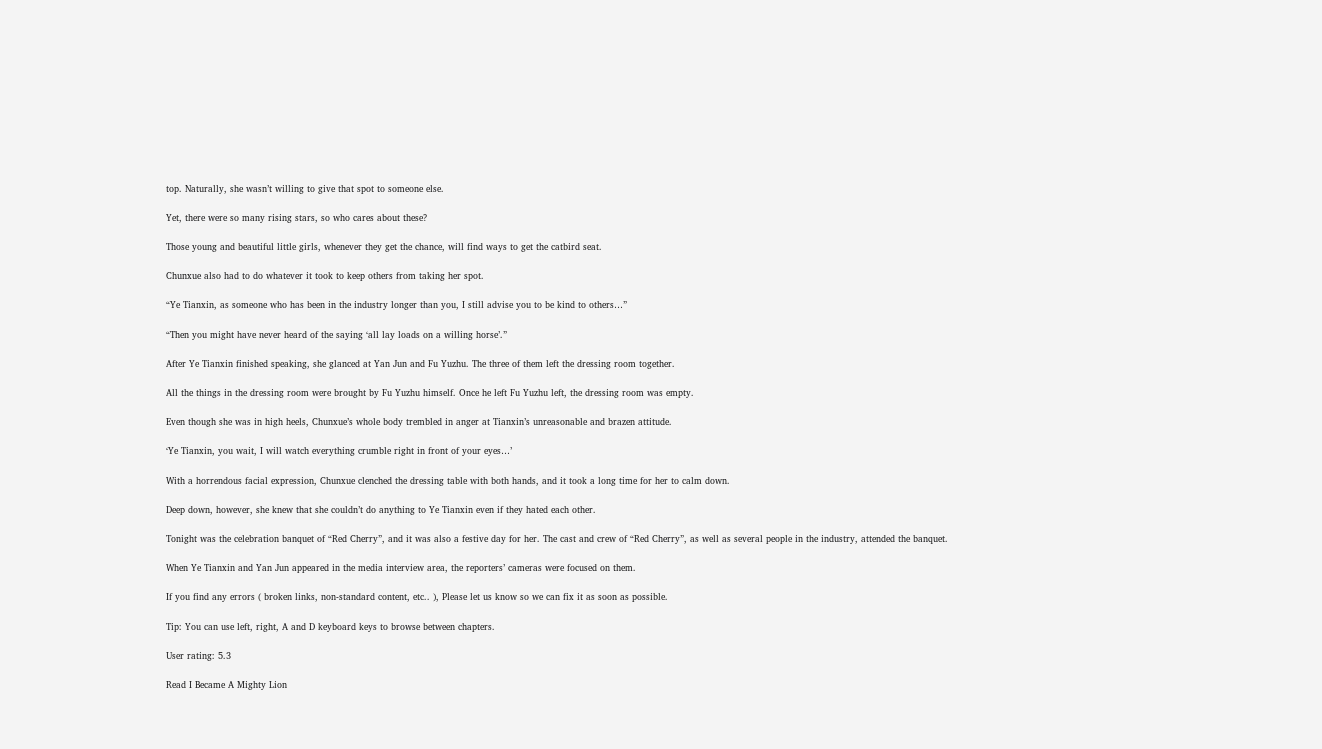top. Naturally, she wasn’t willing to give that spot to someone else.

Yet, there were so many rising stars, so who cares about these?

Those young and beautiful little girls, whenever they get the chance, will find ways to get the catbird seat.

Chunxue also had to do whatever it took to keep others from taking her spot.

“Ye Tianxin, as someone who has been in the industry longer than you, I still advise you to be kind to others…”

“Then you might have never heard of the saying ‘all lay loads on a willing horse’.”

After Ye Tianxin finished speaking, she glanced at Yan Jun and Fu Yuzhu. The three of them left the dressing room together.

All the things in the dressing room were brought by Fu Yuzhu himself. Once he left Fu Yuzhu left, the dressing room was empty.

Even though she was in high heels, Chunxue’s whole body trembled in anger at Tianxin’s unreasonable and brazen attitude.

‘Ye Tianxin, you wait, I will watch everything crumble right in front of your eyes…’

With a horrendous facial expression, Chunxue clenched the dressing table with both hands, and it took a long time for her to calm down.

Deep down, however, she knew that she couldn’t do anything to Ye Tianxin even if they hated each other.

Tonight was the celebration banquet of “Red Cherry”, and it was also a festive day for her. The cast and crew of “Red Cherry”, as well as several people in the industry, attended the banquet.

When Ye Tianxin and Yan Jun appeared in the media interview area, the reporters’ cameras were focused on them.

If you find any errors ( broken links, non-standard content, etc.. ), Please let us know so we can fix it as soon as possible.

Tip: You can use left, right, A and D keyboard keys to browse between chapters.

User rating: 5.3

Read I Became A Mighty Lion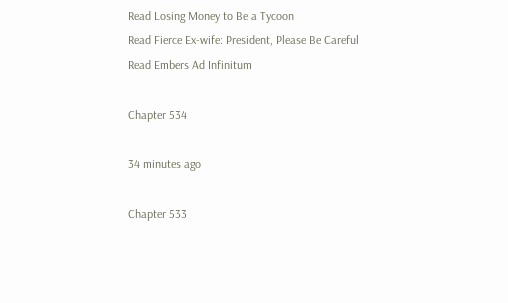Read Losing Money to Be a Tycoon
Read Fierce Ex-wife: President, Please Be Careful
Read Embers Ad Infinitum

Chapter 534

34 minutes ago

Chapter 533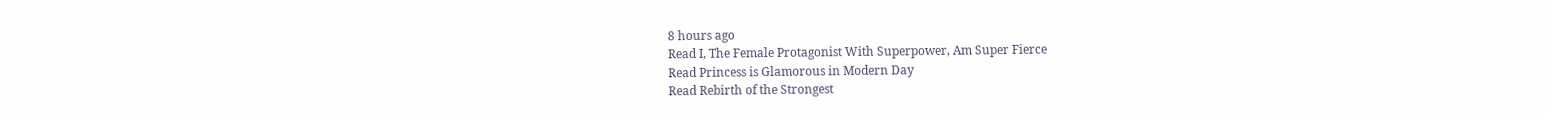8 hours ago
Read I, The Female Protagonist With Superpower, Am Super Fierce
Read Princess is Glamorous in Modern Day
Read Rebirth of the Strongest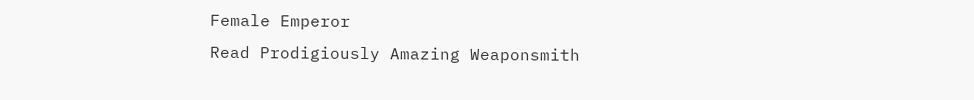Female Emperor
Read Prodigiously Amazing Weaponsmith